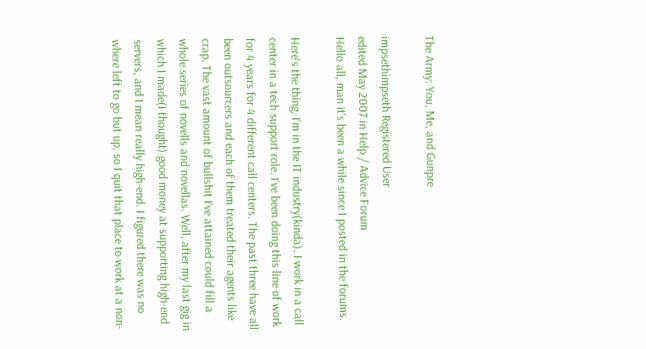The Army: You, Me, and Gunpre

impsethimpseth Registered User
edited May 2007 in Help / Advice Forum
Hello all, man it's been a while since I posted in the forums.

Here's the thing, I'm in the IT industry(kinda). I work in a call center in a tech support role. I've been doing this line of work for 4 years for 4 different call centers. The past three have all been outsourcers and each of them treated their agents like crap. The vast amount of bullshit I've attained could fill a whole series of novells and novellas. Well, after my last gig in which I made(I thought) good money at supporting high-end servers, and I mean really high-end. I figured there was no where left to go but up, so I quit that place to work at a non-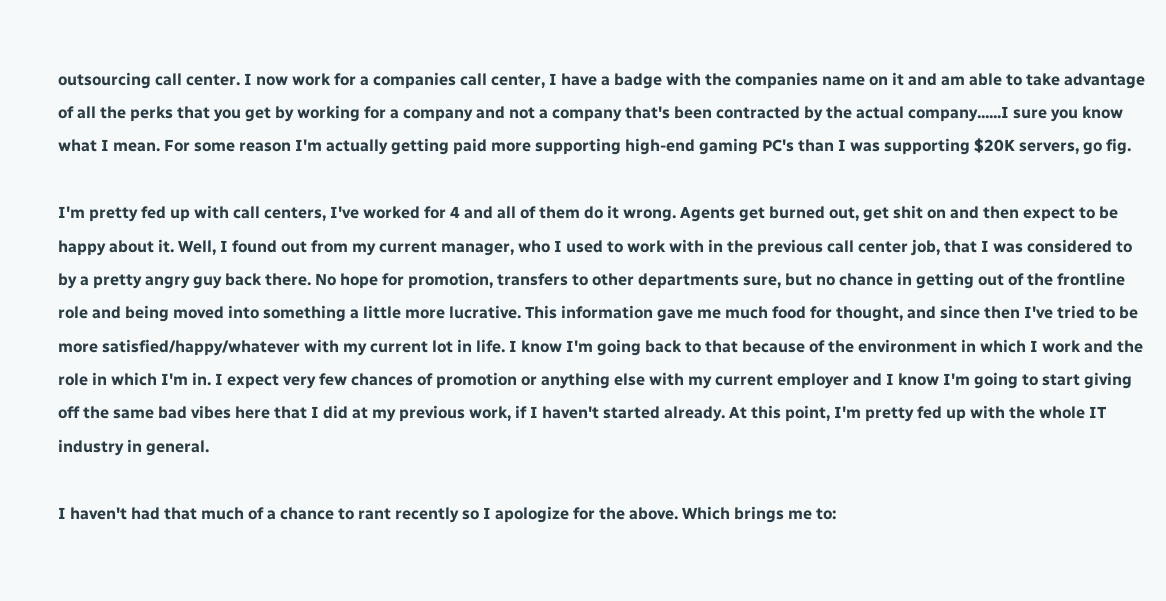outsourcing call center. I now work for a companies call center, I have a badge with the companies name on it and am able to take advantage of all the perks that you get by working for a company and not a company that's been contracted by the actual company......I sure you know what I mean. For some reason I'm actually getting paid more supporting high-end gaming PC's than I was supporting $20K servers, go fig.

I'm pretty fed up with call centers, I've worked for 4 and all of them do it wrong. Agents get burned out, get shit on and then expect to be happy about it. Well, I found out from my current manager, who I used to work with in the previous call center job, that I was considered to by a pretty angry guy back there. No hope for promotion, transfers to other departments sure, but no chance in getting out of the frontline role and being moved into something a little more lucrative. This information gave me much food for thought, and since then I've tried to be more satisfied/happy/whatever with my current lot in life. I know I'm going back to that because of the environment in which I work and the role in which I'm in. I expect very few chances of promotion or anything else with my current employer and I know I'm going to start giving off the same bad vibes here that I did at my previous work, if I haven't started already. At this point, I'm pretty fed up with the whole IT industry in general.

I haven't had that much of a chance to rant recently so I apologize for the above. Which brings me to: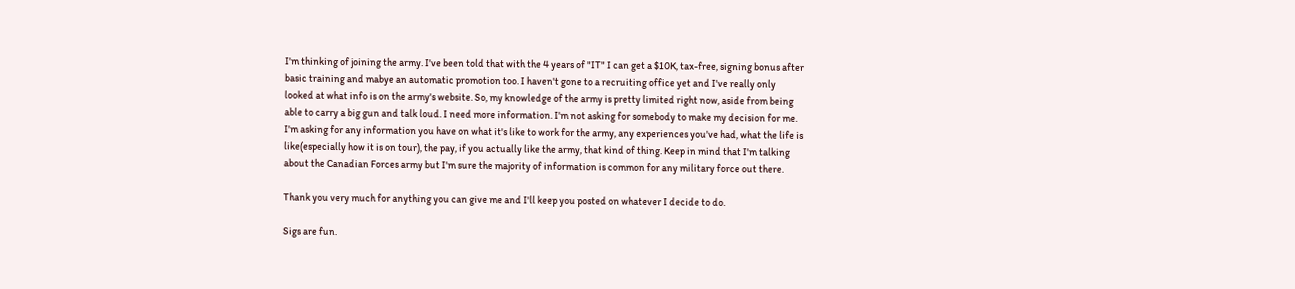I'm thinking of joining the army. I've been told that with the 4 years of "IT" I can get a $10K, tax-free, signing bonus after basic training and mabye an automatic promotion too. I haven't gone to a recruiting office yet and I've really only looked at what info is on the army's website. So, my knowledge of the army is pretty limited right now, aside from being able to carry a big gun and talk loud. I need more information. I'm not asking for somebody to make my decision for me. I'm asking for any information you have on what it's like to work for the army, any experiences you've had, what the life is like(especially how it is on tour), the pay, if you actually like the army, that kind of thing. Keep in mind that I'm talking about the Canadian Forces army but I'm sure the majority of information is common for any military force out there.

Thank you very much for anything you can give me and I'll keep you posted on whatever I decide to do.

Sigs are fun.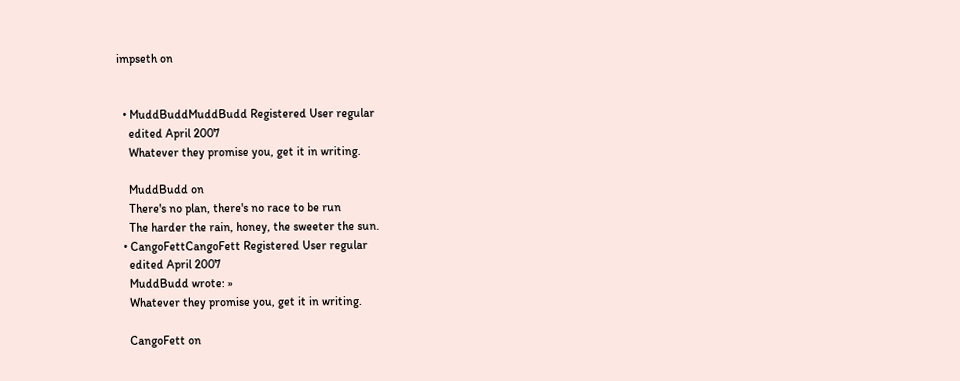impseth on


  • MuddBuddMuddBudd Registered User regular
    edited April 2007
    Whatever they promise you, get it in writing.

    MuddBudd on
    There's no plan, there's no race to be run
    The harder the rain, honey, the sweeter the sun.
  • CangoFettCangoFett Registered User regular
    edited April 2007
    MuddBudd wrote: »
    Whatever they promise you, get it in writing.

    CangoFett on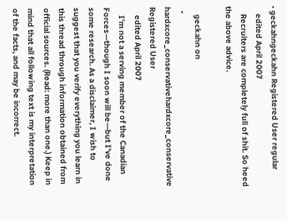• geckahngeckahn Registered User regular
    edited April 2007
    Recruiters are completely full of shit. So heed the above advice.

    geckahn on
  • hardxcore_conservativehardxcore_conservative Registered User
    edited April 2007
    I'm not a serving member of the Canadian Forces—though I soon will be—but I've done some research. As a disclaimer, I wish to suggest that you verify everything you learn in this thread through information obtained from official sources. (Read: more than one.) Keep in mind that all following text is my interpretation of the facts, and may be incorrect.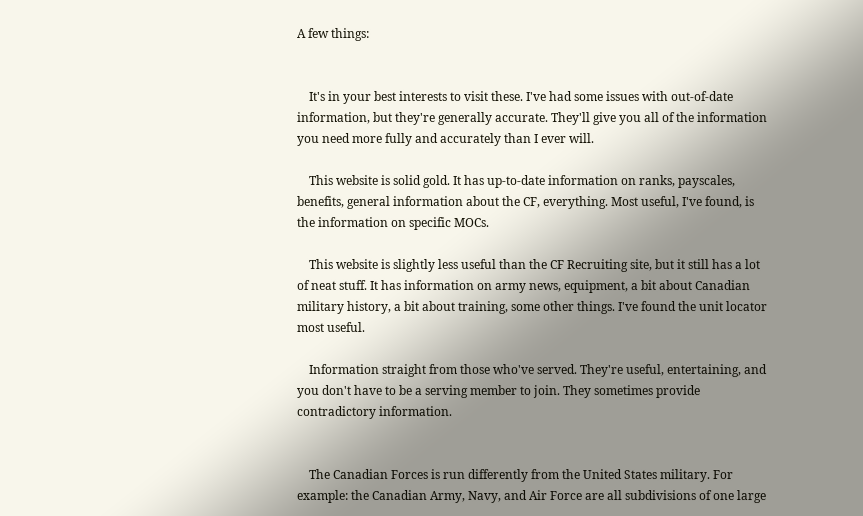A few things:


    It's in your best interests to visit these. I've had some issues with out-of-date information, but they're generally accurate. They'll give you all of the information you need more fully and accurately than I ever will.

    This website is solid gold. It has up-to-date information on ranks, payscales, benefits, general information about the CF, everything. Most useful, I've found, is the information on specific MOCs.

    This website is slightly less useful than the CF Recruiting site, but it still has a lot of neat stuff. It has information on army news, equipment, a bit about Canadian military history, a bit about training, some other things. I've found the unit locator most useful.

    Information straight from those who've served. They're useful, entertaining, and you don't have to be a serving member to join. They sometimes provide contradictory information.


    The Canadian Forces is run differently from the United States military. For example: the Canadian Army, Navy, and Air Force are all subdivisions of one large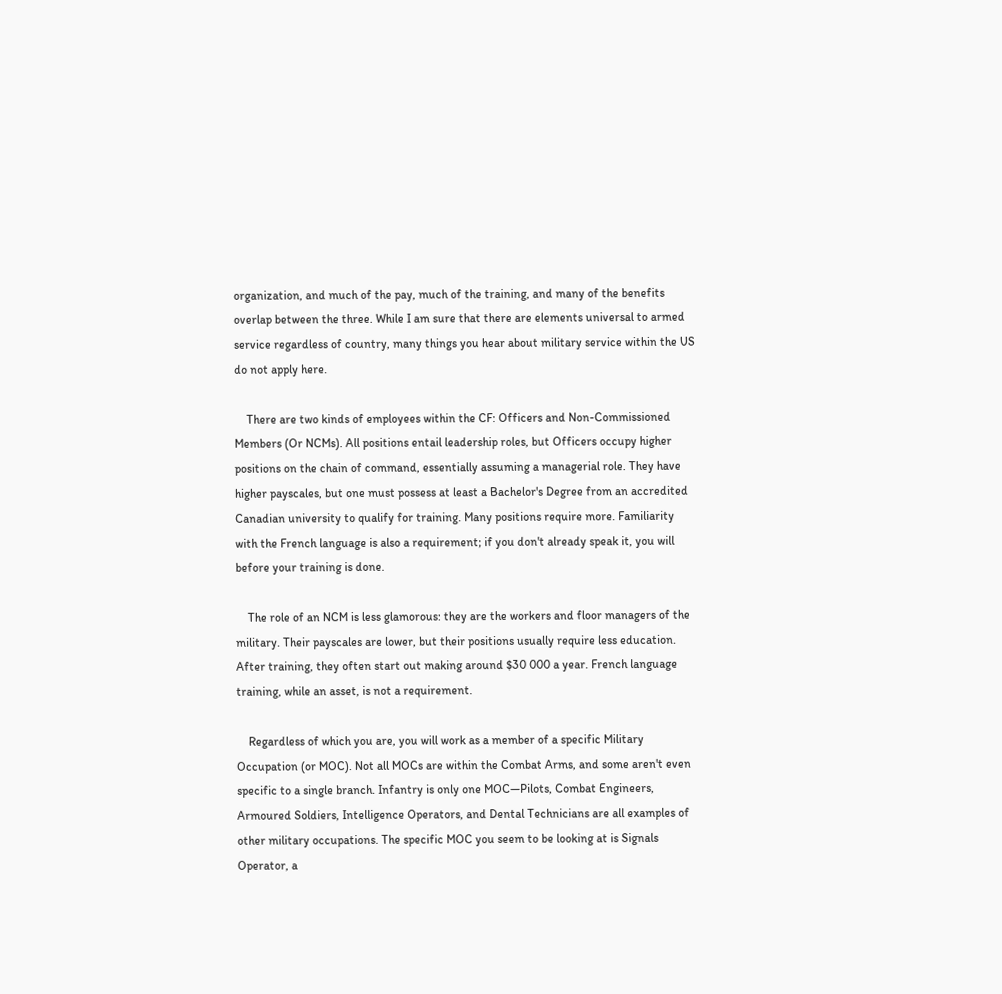organization, and much of the pay, much of the training, and many of the benefits overlap between the three. While I am sure that there are elements universal to armed service regardless of country, many things you hear about military service within the US do not apply here.

    There are two kinds of employees within the CF: Officers and Non-Commissioned Members (Or NCMs). All positions entail leadership roles, but Officers occupy higher positions on the chain of command, essentially assuming a managerial role. They have higher payscales, but one must possess at least a Bachelor's Degree from an accredited Canadian university to qualify for training. Many positions require more. Familiarity with the French language is also a requirement; if you don't already speak it, you will before your training is done.

    The role of an NCM is less glamorous: they are the workers and floor managers of the military. Their payscales are lower, but their positions usually require less education. After training, they often start out making around $30 000 a year. French language training, while an asset, is not a requirement.

    Regardless of which you are, you will work as a member of a specific Military Occupation (or MOC). Not all MOCs are within the Combat Arms, and some aren't even specific to a single branch. Infantry is only one MOC—Pilots, Combat Engineers, Armoured Soldiers, Intelligence Operators, and Dental Technicians are all examples of other military occupations. The specific MOC you seem to be looking at is Signals Operator, a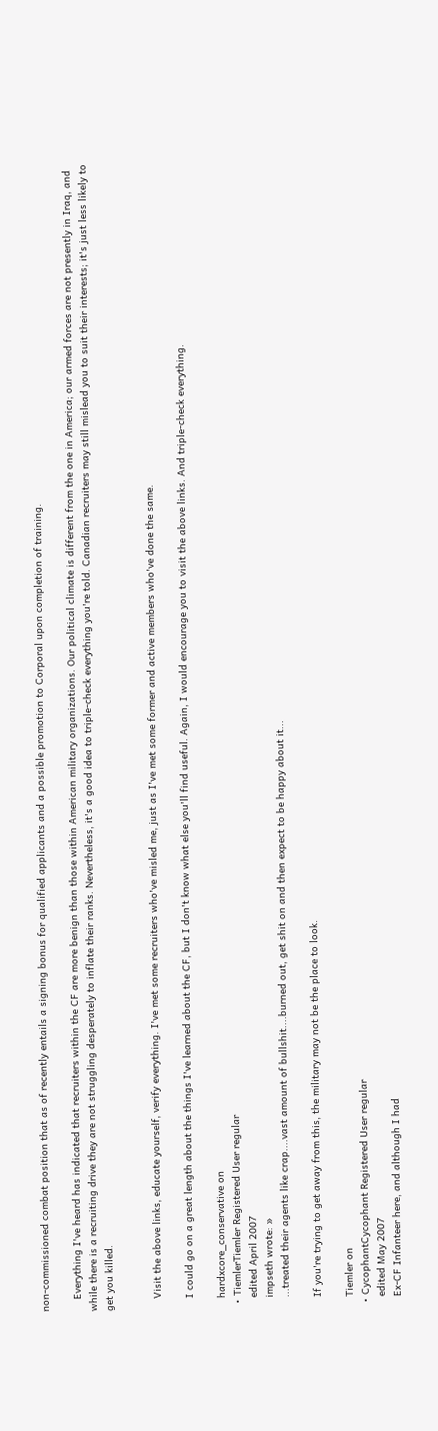non-commissioned combat position that as of recently entails a signing bonus for qualified applicants and a possible promotion to Corporal upon completion of training.

    Everything I've heard has indicated that recruiters within the CF are more benign than those within American military organizations. Our political climate is different from the one in America; our armed forces are not presently in Iraq, and while there is a recruiting drive they are not struggling desperately to inflate their ranks. Nevertheless, it's a good idea to triple-check everything you're told. Canadian recruiters may still mislead you to suit their interests; it's just less likely to get you killed.


    Visit the above links, educate yourself, verify everything. I've met some recruiters who've misled me, just as I've met some former and active members who've done the same.

    I could go on a great length about the things I've learned about the CF, but I don't know what else you'll find useful. Again, I would encourage you to visit the above links. And triple-check everything.

    hardxcore_conservative on
  • TiemlerTiemler Registered User regular
    edited April 2007
    impseth wrote: »
    ...treated their agents like crap....vast amount of bullshit....burned out, get shit on and then expect to be happy about it...

    If you're trying to get away from this, the military may not be the place to look.

    Tiemler on
  • CycophantCycophant Registered User regular
    edited May 2007
    Ex-CF Infanteer here, and although I had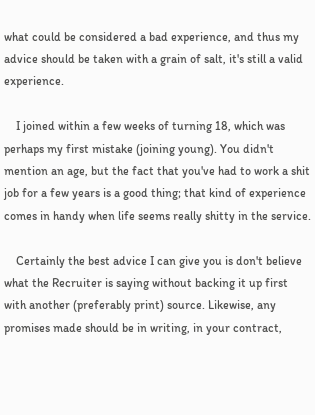what could be considered a bad experience, and thus my advice should be taken with a grain of salt, it's still a valid experience.

    I joined within a few weeks of turning 18, which was perhaps my first mistake (joining young). You didn't mention an age, but the fact that you've had to work a shit job for a few years is a good thing; that kind of experience comes in handy when life seems really shitty in the service.

    Certainly the best advice I can give you is don't believe what the Recruiter is saying without backing it up first with another (preferably print) source. Likewise, any promises made should be in writing, in your contract,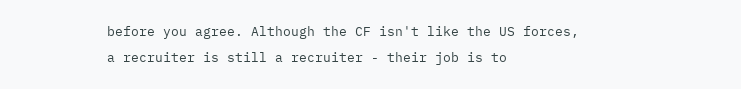before you agree. Although the CF isn't like the US forces, a recruiter is still a recruiter - their job is to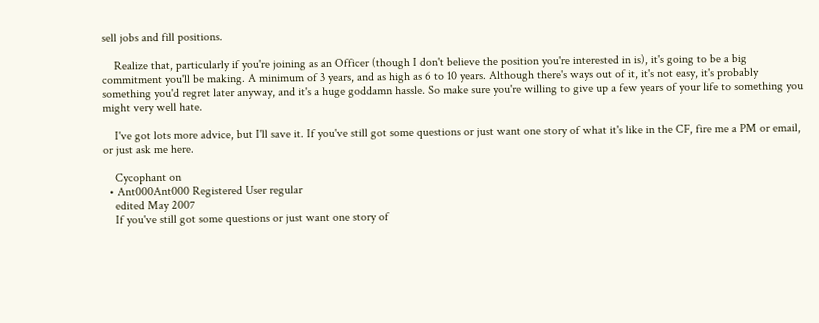sell jobs and fill positions.

    Realize that, particularly if you're joining as an Officer (though I don't believe the position you're interested in is), it's going to be a big commitment you'll be making. A minimum of 3 years, and as high as 6 to 10 years. Although there's ways out of it, it's not easy, it's probably something you'd regret later anyway, and it's a huge goddamn hassle. So make sure you're willing to give up a few years of your life to something you might very well hate.

    I've got lots more advice, but I'll save it. If you've still got some questions or just want one story of what it's like in the CF, fire me a PM or email, or just ask me here.

    Cycophant on
  • Ant000Ant000 Registered User regular
    edited May 2007
    If you've still got some questions or just want one story of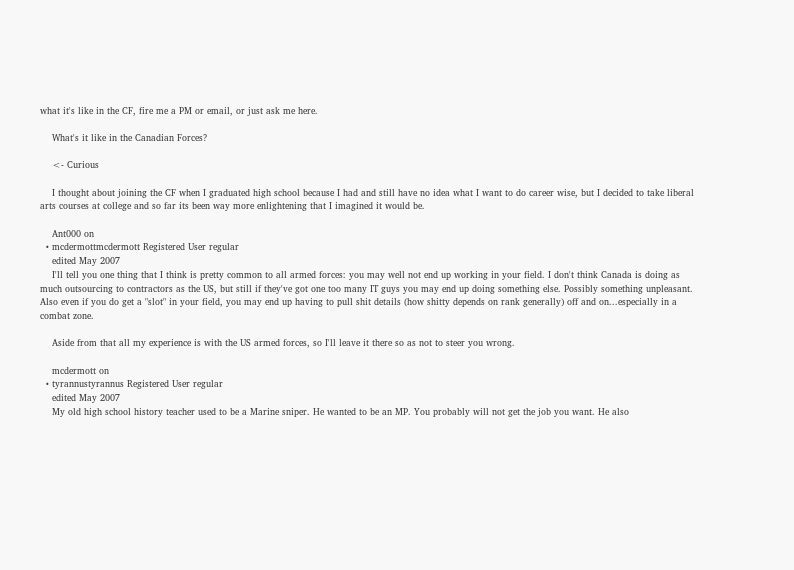what it's like in the CF, fire me a PM or email, or just ask me here.

    What's it like in the Canadian Forces?

    <- Curious

    I thought about joining the CF when I graduated high school because I had and still have no idea what I want to do career wise, but I decided to take liberal arts courses at college and so far its been way more enlightening that I imagined it would be.

    Ant000 on
  • mcdermottmcdermott Registered User regular
    edited May 2007
    I'll tell you one thing that I think is pretty common to all armed forces: you may well not end up working in your field. I don't think Canada is doing as much outsourcing to contractors as the US, but still if they've got one too many IT guys you may end up doing something else. Possibly something unpleasant. Also even if you do get a "slot" in your field, you may end up having to pull shit details (how shitty depends on rank generally) off and on...especially in a combat zone.

    Aside from that all my experience is with the US armed forces, so I'll leave it there so as not to steer you wrong.

    mcdermott on
  • tyrannustyrannus Registered User regular
    edited May 2007
    My old high school history teacher used to be a Marine sniper. He wanted to be an MP. You probably will not get the job you want. He also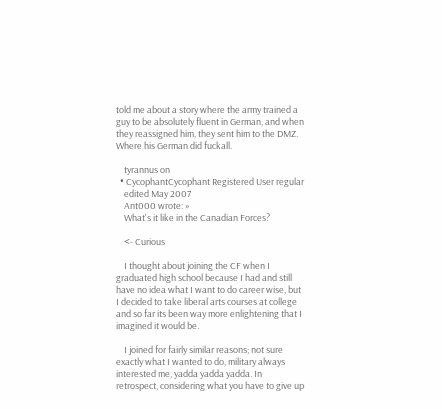told me about a story where the army trained a guy to be absolutely fluent in German, and when they reassigned him, they sent him to the DMZ. Where his German did fuckall.

    tyrannus on
  • CycophantCycophant Registered User regular
    edited May 2007
    Ant000 wrote: »
    What's it like in the Canadian Forces?

    <- Curious

    I thought about joining the CF when I graduated high school because I had and still have no idea what I want to do career wise, but I decided to take liberal arts courses at college and so far its been way more enlightening that I imagined it would be.

    I joined for fairly similar reasons; not sure exactly what I wanted to do, military always interested me, yadda yadda yadda. In retrospect, considering what you have to give up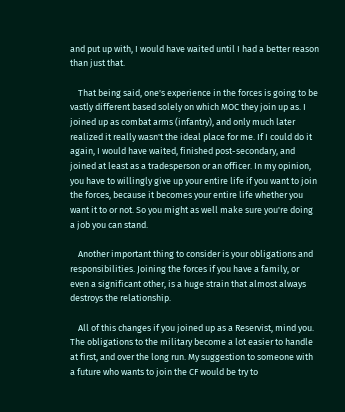and put up with, I would have waited until I had a better reason than just that.

    That being said, one's experience in the forces is going to be vastly different based solely on which MOC they join up as. I joined up as combat arms (infantry), and only much later realized it really wasn't the ideal place for me. If I could do it again, I would have waited, finished post-secondary, and joined at least as a tradesperson or an officer. In my opinion, you have to willingly give up your entire life if you want to join the forces, because it becomes your entire life whether you want it to or not. So you might as well make sure you're doing a job you can stand.

    Another important thing to consider is your obligations and responsibilities. Joining the forces if you have a family, or even a significant other, is a huge strain that almost always destroys the relationship.

    All of this changes if you joined up as a Reservist, mind you. The obligations to the military become a lot easier to handle at first, and over the long run. My suggestion to someone with a future who wants to join the CF would be try to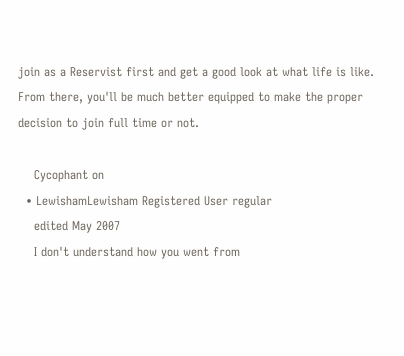join as a Reservist first and get a good look at what life is like. From there, you'll be much better equipped to make the proper decision to join full time or not.

    Cycophant on
  • LewishamLewisham Registered User regular
    edited May 2007
    I don't understand how you went from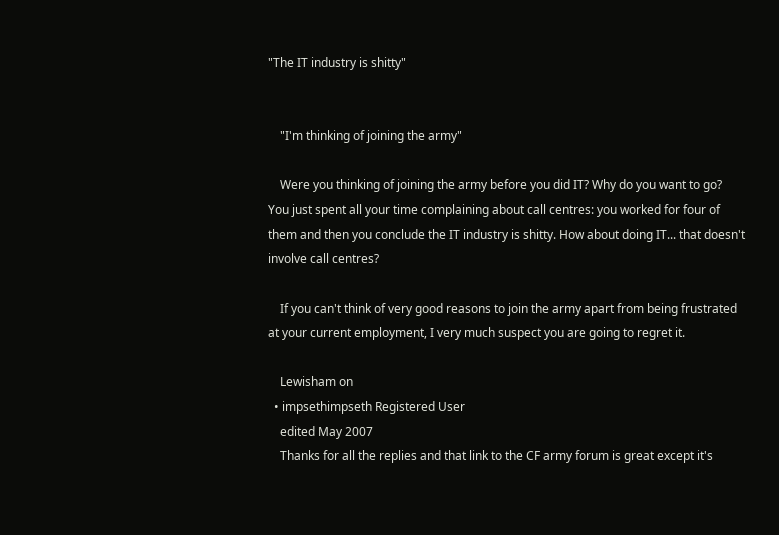"The IT industry is shitty"


    "I'm thinking of joining the army"

    Were you thinking of joining the army before you did IT? Why do you want to go? You just spent all your time complaining about call centres: you worked for four of them and then you conclude the IT industry is shitty. How about doing IT... that doesn't involve call centres?

    If you can't think of very good reasons to join the army apart from being frustrated at your current employment, I very much suspect you are going to regret it.

    Lewisham on
  • impsethimpseth Registered User
    edited May 2007
    Thanks for all the replies and that link to the CF army forum is great except it's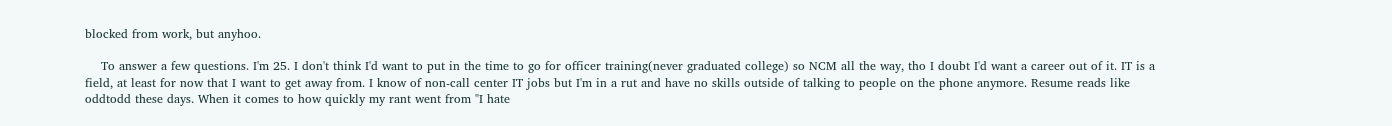blocked from work, but anyhoo.

    To answer a few questions. I'm 25. I don't think I'd want to put in the time to go for officer training(never graduated college) so NCM all the way, tho I doubt I'd want a career out of it. IT is a field, at least for now that I want to get away from. I know of non-call center IT jobs but I'm in a rut and have no skills outside of talking to people on the phone anymore. Resume reads like oddtodd these days. When it comes to how quickly my rant went from "I hate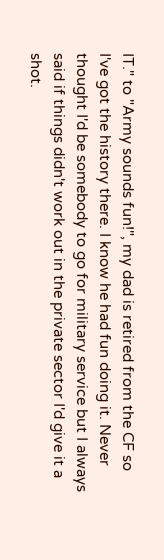IT." to "Army sounds fun!", my dad is retired from the CF so I've got the history there. I know he had fun doing it. Never thought I'd be somebody to go for military service but I always said if things didn't work out in the private sector I'd give it a shot.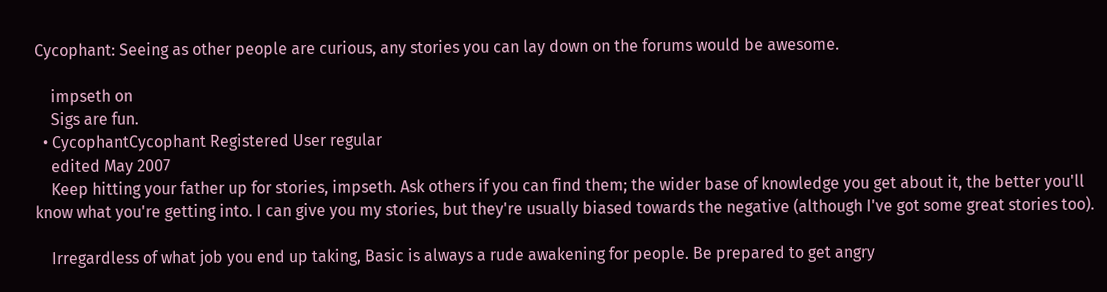Cycophant: Seeing as other people are curious, any stories you can lay down on the forums would be awesome.

    impseth on
    Sigs are fun.
  • CycophantCycophant Registered User regular
    edited May 2007
    Keep hitting your father up for stories, impseth. Ask others if you can find them; the wider base of knowledge you get about it, the better you'll know what you're getting into. I can give you my stories, but they're usually biased towards the negative (although I've got some great stories too).

    Irregardless of what job you end up taking, Basic is always a rude awakening for people. Be prepared to get angry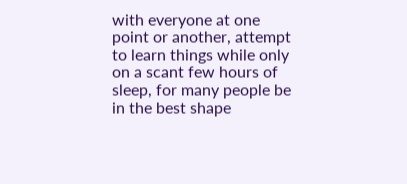with everyone at one point or another, attempt to learn things while only on a scant few hours of sleep, for many people be in the best shape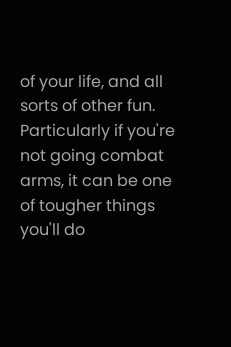of your life, and all sorts of other fun. Particularly if you're not going combat arms, it can be one of tougher things you'll do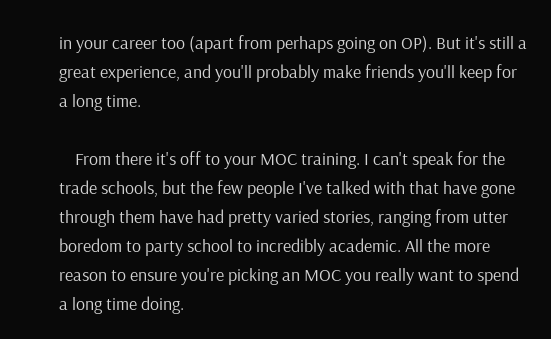in your career too (apart from perhaps going on OP). But it's still a great experience, and you'll probably make friends you'll keep for a long time.

    From there it's off to your MOC training. I can't speak for the trade schools, but the few people I've talked with that have gone through them have had pretty varied stories, ranging from utter boredom to party school to incredibly academic. All the more reason to ensure you're picking an MOC you really want to spend a long time doing.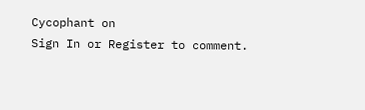Cycophant on
Sign In or Register to comment.